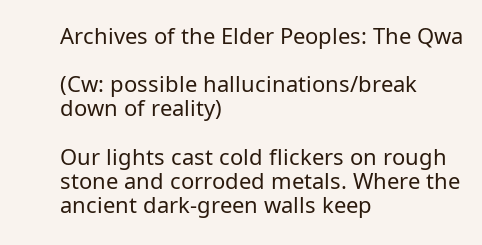Archives of the Elder Peoples: The Qwa

(Cw: possible hallucinations/break down of reality)

Our lights cast cold flickers on rough stone and corroded metals. Where the ancient dark-green walls keep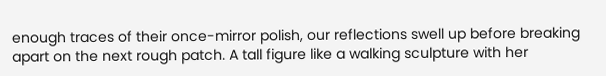enough traces of their once-mirror polish, our reflections swell up before breaking apart on the next rough patch. A tall figure like a walking sculpture with her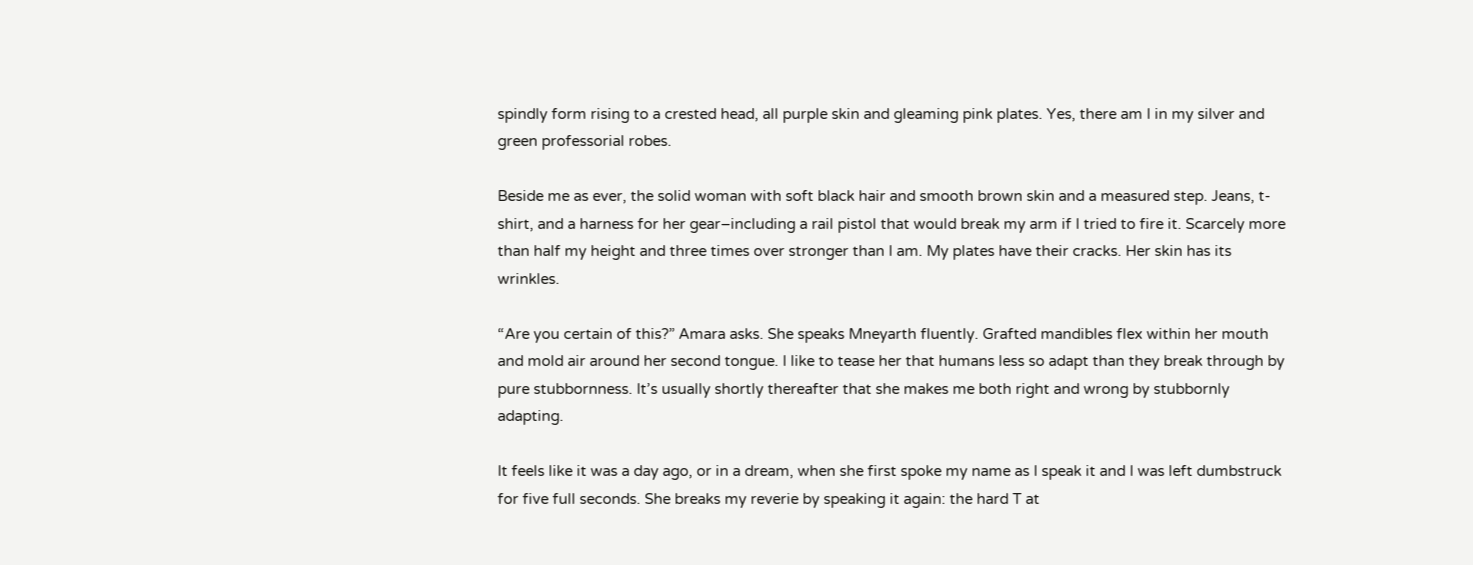spindly form rising to a crested head, all purple skin and gleaming pink plates. Yes, there am I in my silver and green professorial robes.

Beside me as ever, the solid woman with soft black hair and smooth brown skin and a measured step. Jeans, t-shirt, and a harness for her gear–including a rail pistol that would break my arm if I tried to fire it. Scarcely more than half my height and three times over stronger than I am. My plates have their cracks. Her skin has its wrinkles.

“Are you certain of this?” Amara asks. She speaks Mneyarth fluently. Grafted mandibles flex within her mouth and mold air around her second tongue. I like to tease her that humans less so adapt than they break through by pure stubbornness. It’s usually shortly thereafter that she makes me both right and wrong by stubbornly adapting.

It feels like it was a day ago, or in a dream, when she first spoke my name as I speak it and I was left dumbstruck for five full seconds. She breaks my reverie by speaking it again: the hard T at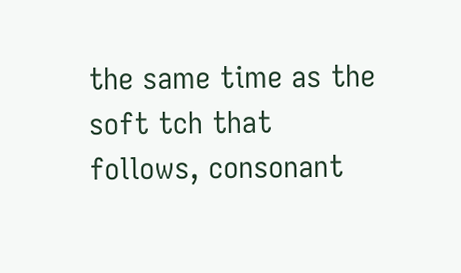the same time as the soft tch that follows, consonant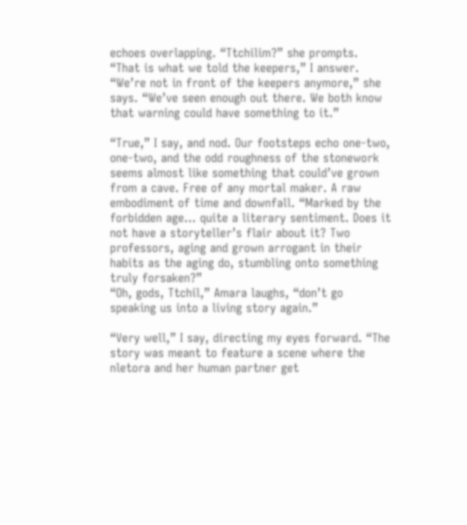echoes overlapping. “Ttchilim?” she prompts.
“That is what we told the keepers,” I answer.
“We’re not in front of the keepers anymore,” she says. “We’ve seen enough out there. We both know that warning could have something to it.”

“True,” I say, and nod. Our footsteps echo one-two, one-two, and the odd roughness of the stonework seems almost like something that could’ve grown from a cave. Free of any mortal maker. A raw embodiment of time and downfall. “Marked by the forbidden age… quite a literary sentiment. Does it not have a storyteller’s flair about it? Two professors, aging and grown arrogant in their habits as the aging do, stumbling onto something truly forsaken?”
“Oh, gods, Ttchil,” Amara laughs, “don’t go speaking us into a living story again.”

“Very well,” I say, directing my eyes forward. “The story was meant to feature a scene where the nletora and her human partner get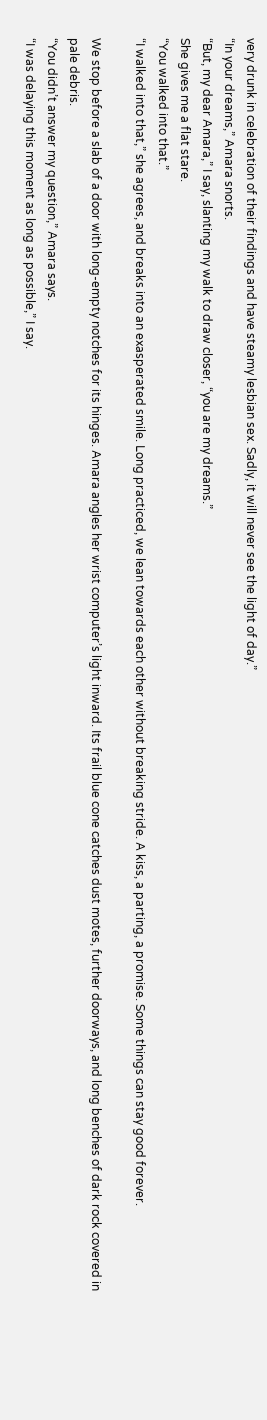very drunk in celebration of their findings and have steamy lesbian sex. Sadly, it will never see the light of day.”
“In your dreams,” Amara snorts.
“But, my dear Amara,” I say, slanting my walk to draw closer, “you are my dreams.”
She gives me a flat stare.
“You walked into that.”
“I walked into that,” she agrees, and breaks into an exasperated smile. Long practiced, we lean towards each other without breaking stride. A kiss, a parting, a promise. Some things can stay good forever.

We stop before a slab of a door with long-empty notches for its hinges. Amara angles her wrist computer’s light inward. Its frail blue cone catches dust motes, further doorways, and long benches of dark rock covered in pale debris.
“You didn’t answer my question,” Amara says.
“I was delaying this moment as long as possible,” I say.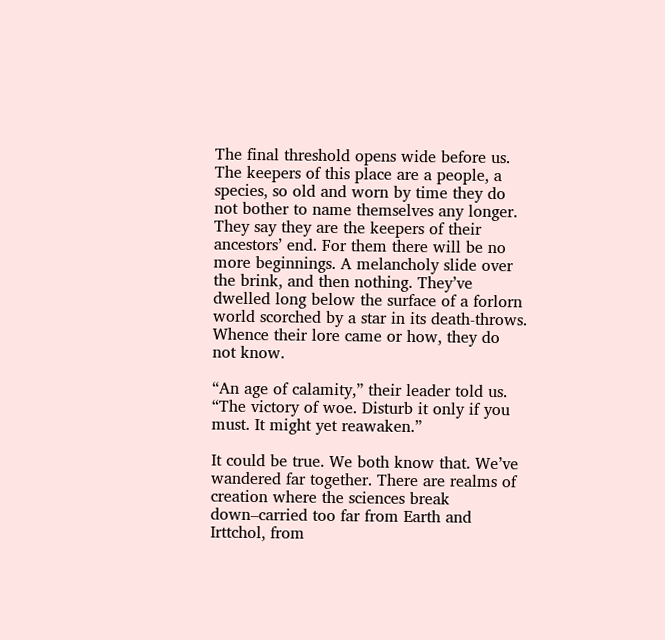The final threshold opens wide before us. The keepers of this place are a people, a species, so old and worn by time they do not bother to name themselves any longer. They say they are the keepers of their ancestors’ end. For them there will be no more beginnings. A melancholy slide over the brink, and then nothing. They’ve dwelled long below the surface of a forlorn world scorched by a star in its death-throws. Whence their lore came or how, they do not know.

“An age of calamity,” their leader told us. “The victory of woe. Disturb it only if you must. It might yet reawaken.”

It could be true. We both know that. We’ve wandered far together. There are realms of creation where the sciences break down–carried too far from Earth and Irttchol, from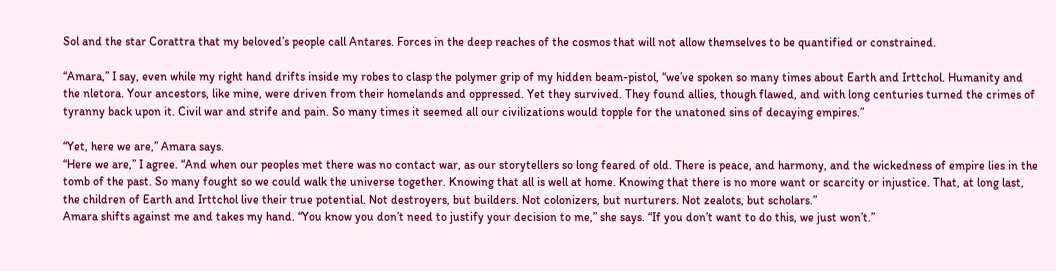Sol and the star Corattra that my beloved’s people call Antares. Forces in the deep reaches of the cosmos that will not allow themselves to be quantified or constrained.

“Amara,” I say, even while my right hand drifts inside my robes to clasp the polymer grip of my hidden beam-pistol, “we’ve spoken so many times about Earth and Irttchol. Humanity and the nletora. Your ancestors, like mine, were driven from their homelands and oppressed. Yet they survived. They found allies, though flawed, and with long centuries turned the crimes of tyranny back upon it. Civil war and strife and pain. So many times it seemed all our civilizations would topple for the unatoned sins of decaying empires.”

“Yet, here we are,” Amara says.
“Here we are,” I agree. “And when our peoples met there was no contact war, as our storytellers so long feared of old. There is peace, and harmony, and the wickedness of empire lies in the tomb of the past. So many fought so we could walk the universe together. Knowing that all is well at home. Knowing that there is no more want or scarcity or injustice. That, at long last, the children of Earth and Irttchol live their true potential. Not destroyers, but builders. Not colonizers, but nurturers. Not zealots, but scholars.”
Amara shifts against me and takes my hand. “You know you don’t need to justify your decision to me,” she says. “If you don’t want to do this, we just won’t.”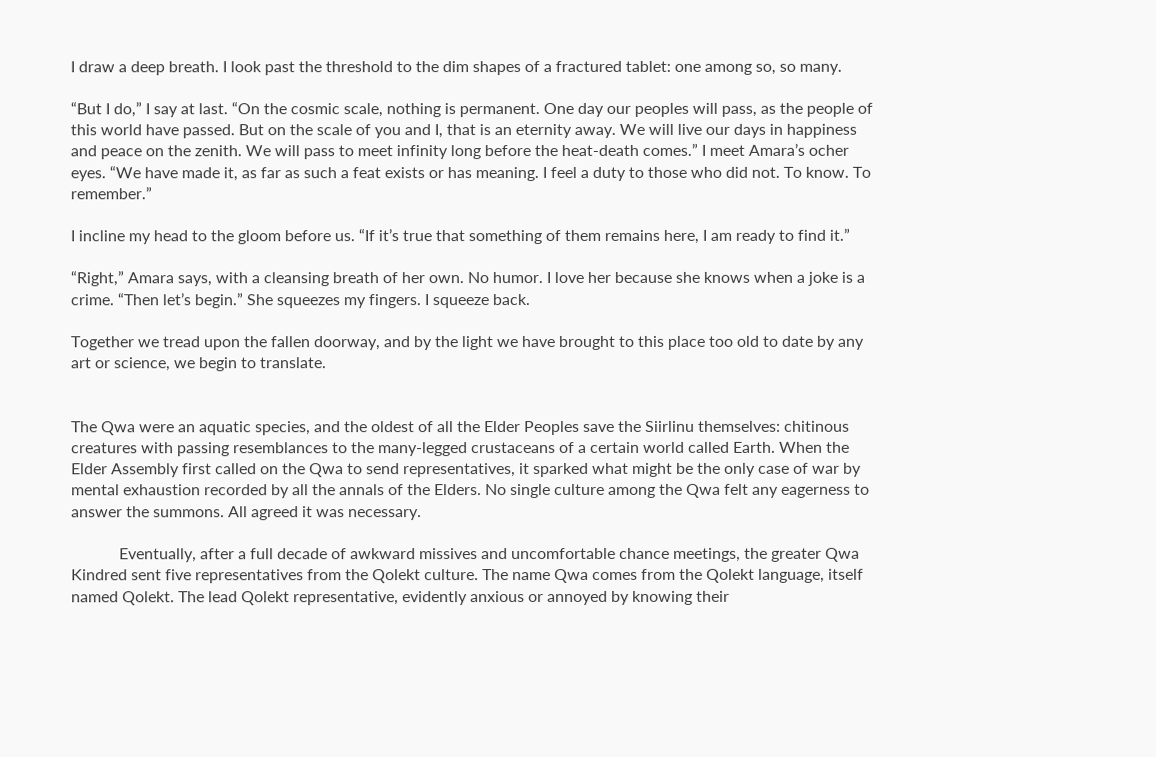I draw a deep breath. I look past the threshold to the dim shapes of a fractured tablet: one among so, so many.

“But I do,” I say at last. “On the cosmic scale, nothing is permanent. One day our peoples will pass, as the people of this world have passed. But on the scale of you and I, that is an eternity away. We will live our days in happiness and peace on the zenith. We will pass to meet infinity long before the heat-death comes.” I meet Amara’s ocher eyes. “We have made it, as far as such a feat exists or has meaning. I feel a duty to those who did not. To know. To remember.”

I incline my head to the gloom before us. “If it’s true that something of them remains here, I am ready to find it.”

“Right,” Amara says, with a cleansing breath of her own. No humor. I love her because she knows when a joke is a crime. “Then let’s begin.” She squeezes my fingers. I squeeze back.

Together we tread upon the fallen doorway, and by the light we have brought to this place too old to date by any art or science, we begin to translate.


The Qwa were an aquatic species, and the oldest of all the Elder Peoples save the Siirlinu themselves: chitinous creatures with passing resemblances to the many-legged crustaceans of a certain world called Earth. When the Elder Assembly first called on the Qwa to send representatives, it sparked what might be the only case of war by mental exhaustion recorded by all the annals of the Elders. No single culture among the Qwa felt any eagerness to answer the summons. All agreed it was necessary.

            Eventually, after a full decade of awkward missives and uncomfortable chance meetings, the greater Qwa Kindred sent five representatives from the Qolekt culture. The name Qwa comes from the Qolekt language, itself named Qolekt. The lead Qolekt representative, evidently anxious or annoyed by knowing their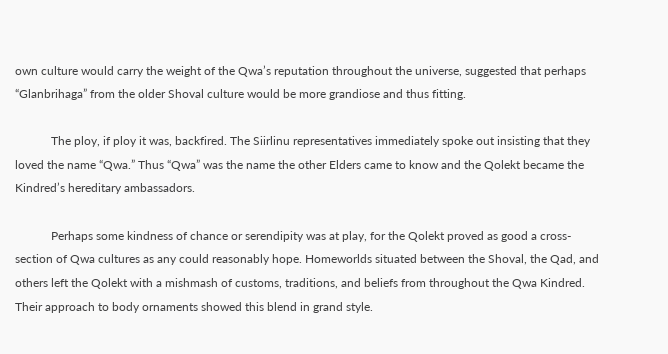own culture would carry the weight of the Qwa’s reputation throughout the universe, suggested that perhaps “Glanbrihaga” from the older Shoval culture would be more grandiose and thus fitting.

            The ploy, if ploy it was, backfired. The Siirlinu representatives immediately spoke out insisting that they loved the name “Qwa.” Thus “Qwa” was the name the other Elders came to know and the Qolekt became the Kindred’s hereditary ambassadors.

            Perhaps some kindness of chance or serendipity was at play, for the Qolekt proved as good a cross-section of Qwa cultures as any could reasonably hope. Homeworlds situated between the Shoval, the Qad, and others left the Qolekt with a mishmash of customs, traditions, and beliefs from throughout the Qwa Kindred. Their approach to body ornaments showed this blend in grand style.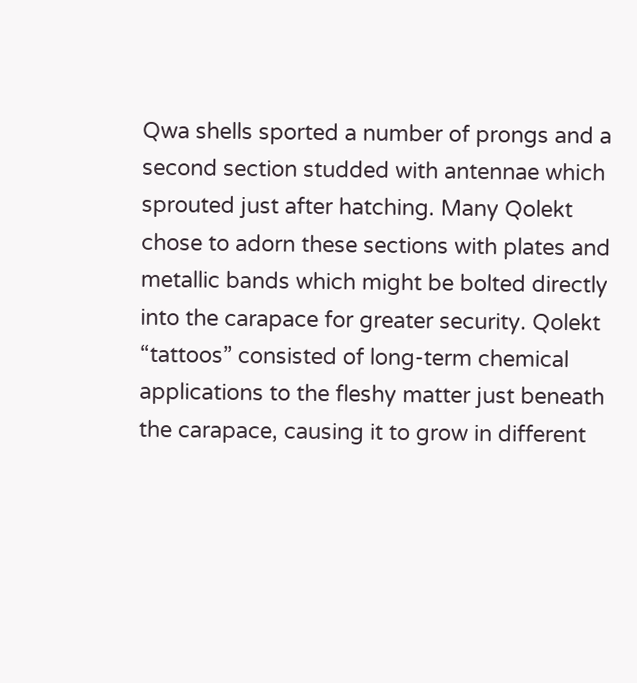Qwa shells sported a number of prongs and a second section studded with antennae which sprouted just after hatching. Many Qolekt chose to adorn these sections with plates and metallic bands which might be bolted directly into the carapace for greater security. Qolekt “tattoos” consisted of long-term chemical applications to the fleshy matter just beneath the carapace, causing it to grow in different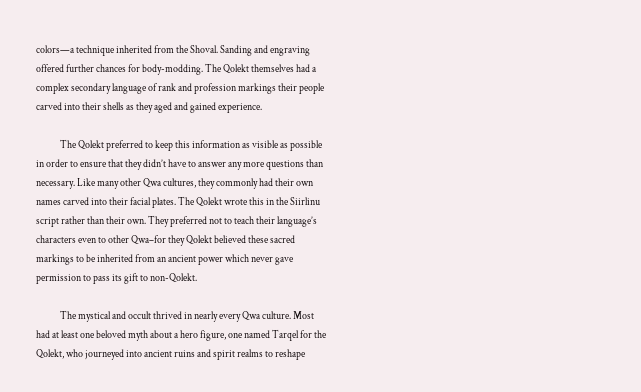colors—a technique inherited from the Shoval. Sanding and engraving offered further chances for body-modding. The Qolekt themselves had a complex secondary language of rank and profession markings their people carved into their shells as they aged and gained experience.

            The Qolekt preferred to keep this information as visible as possible in order to ensure that they didn’t have to answer any more questions than necessary. Like many other Qwa cultures, they commonly had their own names carved into their facial plates. The Qolekt wrote this in the Siirlinu script rather than their own. They preferred not to teach their language’s characters even to other Qwa–for they Qolekt believed these sacred markings to be inherited from an ancient power which never gave permission to pass its gift to non-Qolekt.

            The mystical and occult thrived in nearly every Qwa culture. Most had at least one beloved myth about a hero figure, one named Tarqel for the Qolekt, who journeyed into ancient ruins and spirit realms to reshape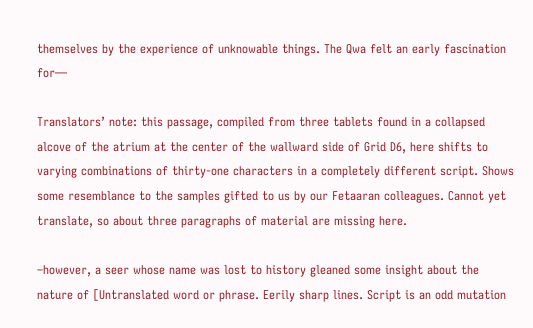themselves by the experience of unknowable things. The Qwa felt an early fascination for—

Translators’ note: this passage, compiled from three tablets found in a collapsed alcove of the atrium at the center of the wallward side of Grid D6, here shifts to varying combinations of thirty-one characters in a completely different script. Shows some resemblance to the samples gifted to us by our Fetaaran colleagues. Cannot yet translate, so about three paragraphs of material are missing here.

–however, a seer whose name was lost to history gleaned some insight about the nature of [Untranslated word or phrase. Eerily sharp lines. Script is an odd mutation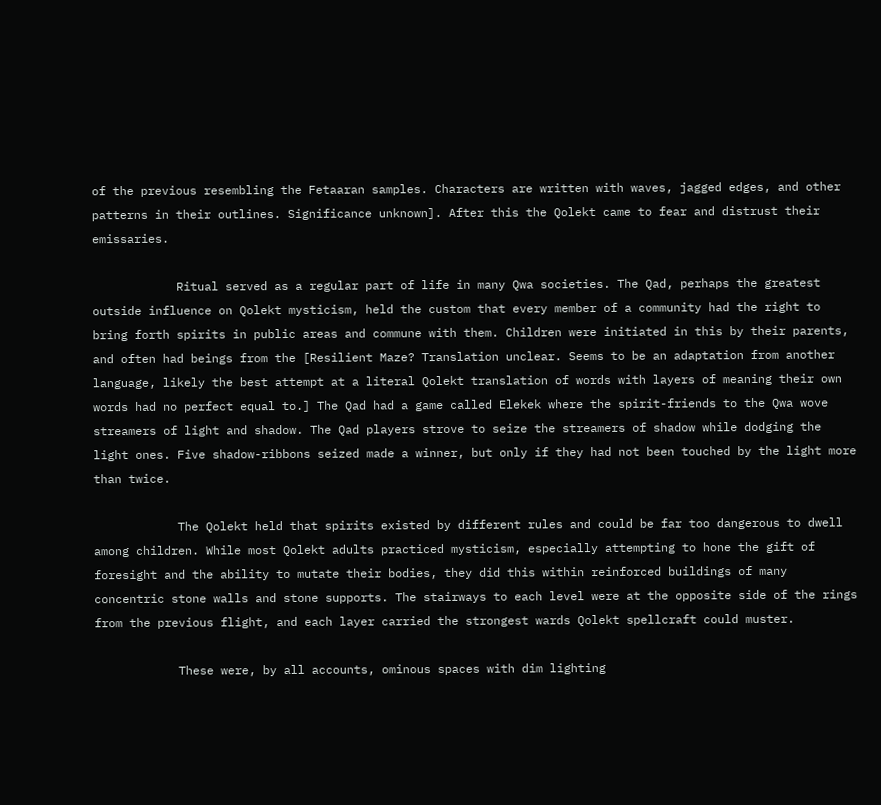of the previous resembling the Fetaaran samples. Characters are written with waves, jagged edges, and other patterns in their outlines. Significance unknown]. After this the Qolekt came to fear and distrust their emissaries.

            Ritual served as a regular part of life in many Qwa societies. The Qad, perhaps the greatest outside influence on Qolekt mysticism, held the custom that every member of a community had the right to bring forth spirits in public areas and commune with them. Children were initiated in this by their parents, and often had beings from the [Resilient Maze? Translation unclear. Seems to be an adaptation from another language, likely the best attempt at a literal Qolekt translation of words with layers of meaning their own words had no perfect equal to.] The Qad had a game called Elekek where the spirit-friends to the Qwa wove streamers of light and shadow. The Qad players strove to seize the streamers of shadow while dodging the light ones. Five shadow-ribbons seized made a winner, but only if they had not been touched by the light more than twice.

            The Qolekt held that spirits existed by different rules and could be far too dangerous to dwell among children. While most Qolekt adults practiced mysticism, especially attempting to hone the gift of foresight and the ability to mutate their bodies, they did this within reinforced buildings of many concentric stone walls and stone supports. The stairways to each level were at the opposite side of the rings from the previous flight, and each layer carried the strongest wards Qolekt spellcraft could muster.

            These were, by all accounts, ominous spaces with dim lighting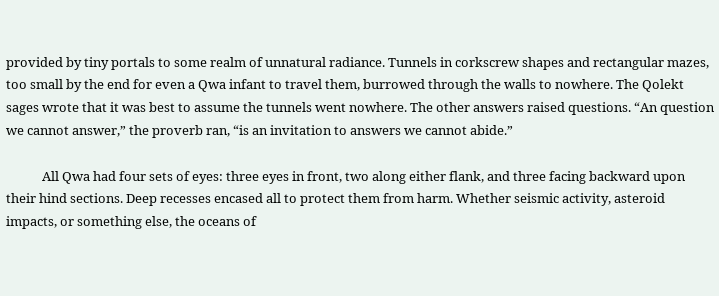provided by tiny portals to some realm of unnatural radiance. Tunnels in corkscrew shapes and rectangular mazes, too small by the end for even a Qwa infant to travel them, burrowed through the walls to nowhere. The Qolekt sages wrote that it was best to assume the tunnels went nowhere. The other answers raised questions. “An question we cannot answer,” the proverb ran, “is an invitation to answers we cannot abide.”

            All Qwa had four sets of eyes: three eyes in front, two along either flank, and three facing backward upon their hind sections. Deep recesses encased all to protect them from harm. Whether seismic activity, asteroid impacts, or something else, the oceans of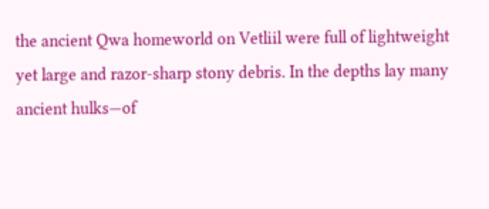the ancient Qwa homeworld on Vetliil were full of lightweight yet large and razor-sharp stony debris. In the depths lay many ancient hulks—of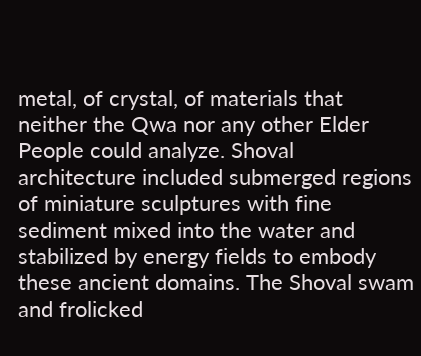metal, of crystal, of materials that neither the Qwa nor any other Elder People could analyze. Shoval architecture included submerged regions of miniature sculptures with fine sediment mixed into the water and stabilized by energy fields to embody these ancient domains. The Shoval swam and frolicked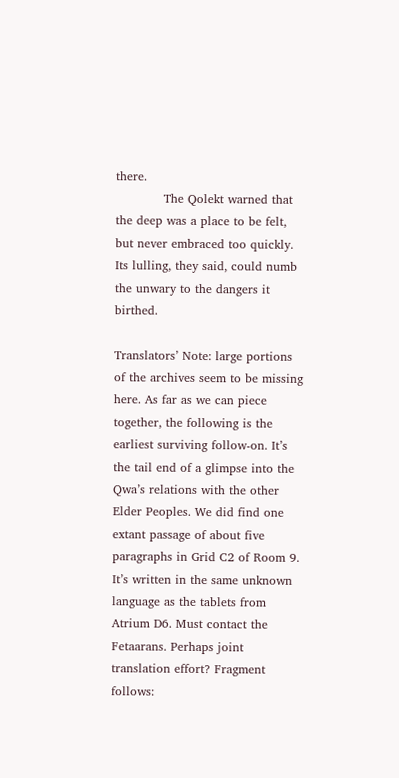there.
            The Qolekt warned that the deep was a place to be felt, but never embraced too quickly. Its lulling, they said, could numb the unwary to the dangers it birthed.

Translators’ Note: large portions of the archives seem to be missing here. As far as we can piece together, the following is the earliest surviving follow-on. It’s the tail end of a glimpse into the Qwa’s relations with the other Elder Peoples. We did find one extant passage of about five paragraphs in Grid C2 of Room 9. It’s written in the same unknown language as the tablets from Atrium D6. Must contact the Fetaarans. Perhaps joint translation effort? Fragment follows: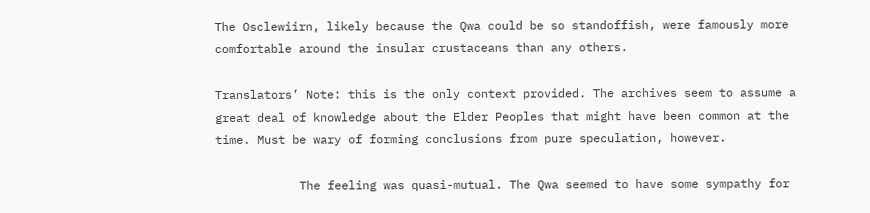The Osclewiirn, likely because the Qwa could be so standoffish, were famously more comfortable around the insular crustaceans than any others.

Translators’ Note: this is the only context provided. The archives seem to assume a great deal of knowledge about the Elder Peoples that might have been common at the time. Must be wary of forming conclusions from pure speculation, however.

            The feeling was quasi-mutual. The Qwa seemed to have some sympathy for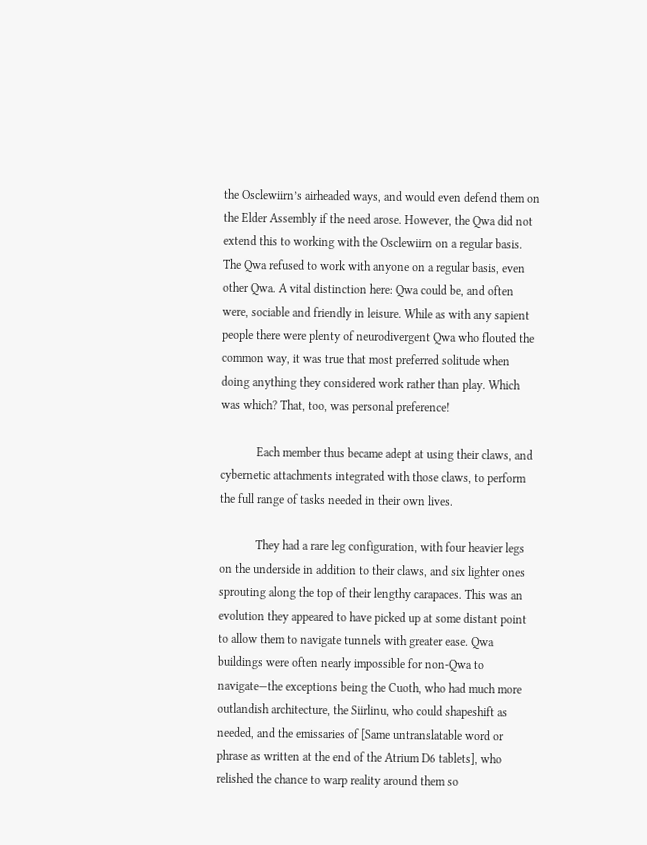the Osclewiirn’s airheaded ways, and would even defend them on the Elder Assembly if the need arose. However, the Qwa did not extend this to working with the Osclewiirn on a regular basis. The Qwa refused to work with anyone on a regular basis, even other Qwa. A vital distinction here: Qwa could be, and often were, sociable and friendly in leisure. While as with any sapient people there were plenty of neurodivergent Qwa who flouted the common way, it was true that most preferred solitude when doing anything they considered work rather than play. Which was which? That, too, was personal preference!

            Each member thus became adept at using their claws, and cybernetic attachments integrated with those claws, to perform the full range of tasks needed in their own lives.

            They had a rare leg configuration, with four heavier legs on the underside in addition to their claws, and six lighter ones sprouting along the top of their lengthy carapaces. This was an evolution they appeared to have picked up at some distant point to allow them to navigate tunnels with greater ease. Qwa buildings were often nearly impossible for non-Qwa to navigate—the exceptions being the Cuoth, who had much more outlandish architecture, the Siirlinu, who could shapeshift as needed, and the emissaries of [Same untranslatable word or phrase as written at the end of the Atrium D6 tablets], who relished the chance to warp reality around them so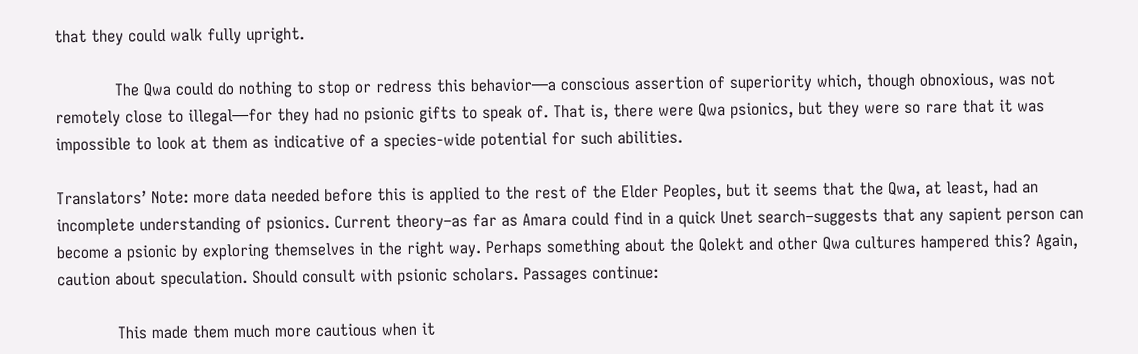that they could walk fully upright.

            The Qwa could do nothing to stop or redress this behavior—a conscious assertion of superiority which, though obnoxious, was not remotely close to illegal—for they had no psionic gifts to speak of. That is, there were Qwa psionics, but they were so rare that it was impossible to look at them as indicative of a species-wide potential for such abilities.

Translators’ Note: more data needed before this is applied to the rest of the Elder Peoples, but it seems that the Qwa, at least, had an incomplete understanding of psionics. Current theory–as far as Amara could find in a quick Unet search–suggests that any sapient person can become a psionic by exploring themselves in the right way. Perhaps something about the Qolekt and other Qwa cultures hampered this? Again, caution about speculation. Should consult with psionic scholars. Passages continue:

            This made them much more cautious when it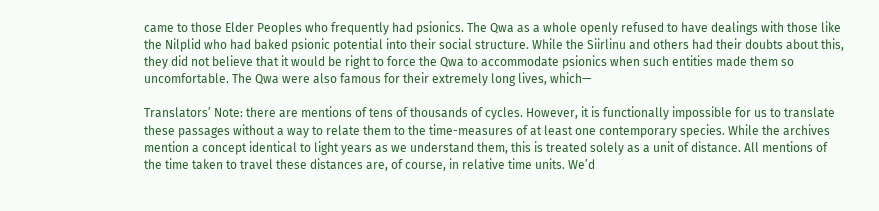came to those Elder Peoples who frequently had psionics. The Qwa as a whole openly refused to have dealings with those like the Nilplid who had baked psionic potential into their social structure. While the Siirlinu and others had their doubts about this, they did not believe that it would be right to force the Qwa to accommodate psionics when such entities made them so uncomfortable. The Qwa were also famous for their extremely long lives, which—

Translators’ Note: there are mentions of tens of thousands of cycles. However, it is functionally impossible for us to translate these passages without a way to relate them to the time-measures of at least one contemporary species. While the archives mention a concept identical to light years as we understand them, this is treated solely as a unit of distance. All mentions of the time taken to travel these distances are, of course, in relative time units. We’d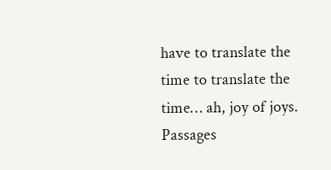have to translate the time to translate the time… ah, joy of joys. Passages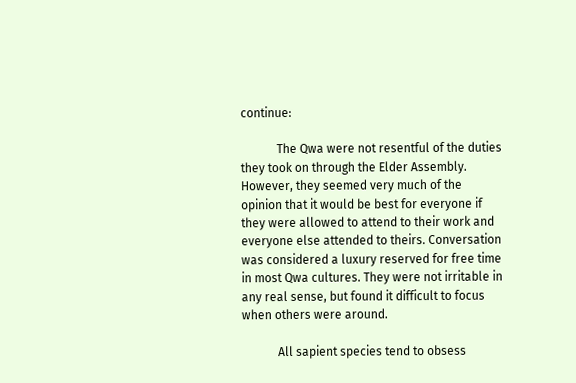continue:

            The Qwa were not resentful of the duties they took on through the Elder Assembly. However, they seemed very much of the opinion that it would be best for everyone if they were allowed to attend to their work and everyone else attended to theirs. Conversation was considered a luxury reserved for free time in most Qwa cultures. They were not irritable in any real sense, but found it difficult to focus when others were around.

            All sapient species tend to obsess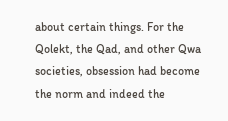about certain things. For the Qolekt, the Qad, and other Qwa societies, obsession had become the norm and indeed the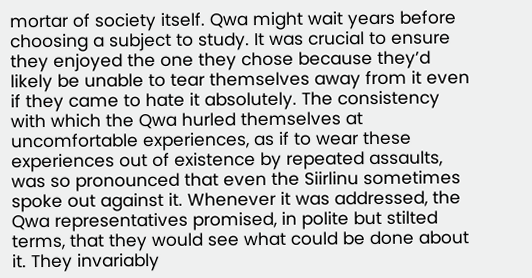mortar of society itself. Qwa might wait years before choosing a subject to study. It was crucial to ensure they enjoyed the one they chose because they’d likely be unable to tear themselves away from it even if they came to hate it absolutely. The consistency with which the Qwa hurled themselves at uncomfortable experiences, as if to wear these experiences out of existence by repeated assaults, was so pronounced that even the Siirlinu sometimes spoke out against it. Whenever it was addressed, the Qwa representatives promised, in polite but stilted terms, that they would see what could be done about it. They invariably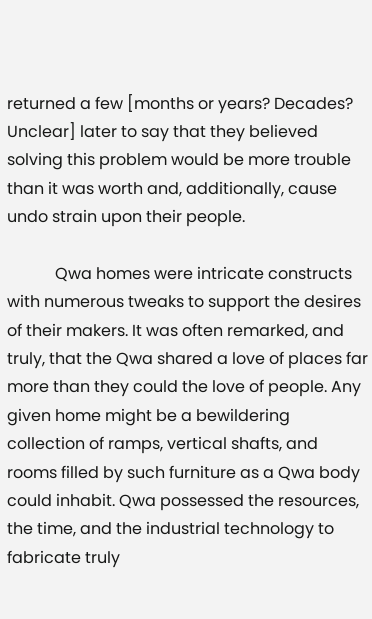returned a few [months or years? Decades? Unclear] later to say that they believed solving this problem would be more trouble than it was worth and, additionally, cause undo strain upon their people.

            Qwa homes were intricate constructs with numerous tweaks to support the desires of their makers. It was often remarked, and truly, that the Qwa shared a love of places far more than they could the love of people. Any given home might be a bewildering collection of ramps, vertical shafts, and rooms filled by such furniture as a Qwa body could inhabit. Qwa possessed the resources, the time, and the industrial technology to fabricate truly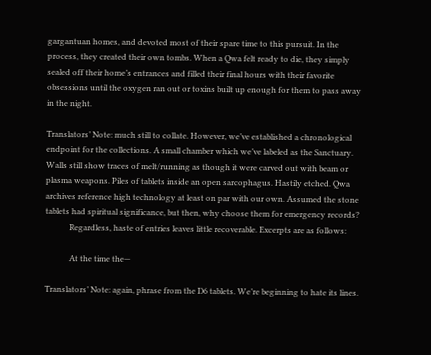gargantuan homes, and devoted most of their spare time to this pursuit. In the process, they created their own tombs. When a Qwa felt ready to die, they simply sealed off their home’s entrances and filled their final hours with their favorite obsessions until the oxygen ran out or toxins built up enough for them to pass away in the night.

Translators’ Note: much still to collate. However, we’ve established a chronological endpoint for the collections. A small chamber which we’ve labeled as the Sanctuary. Walls still show traces of melt/running as though it were carved out with beam or plasma weapons. Piles of tablets inside an open sarcophagus. Hastily etched. Qwa archives reference high technology at least on par with our own. Assumed the stone tablets had spiritual significance, but then, why choose them for emergency records?
            Regardless, haste of entries leaves little recoverable. Excerpts are as follows:

            At the time the—

Translators’ Note: again, phrase from the D6 tablets. We’re beginning to hate its lines.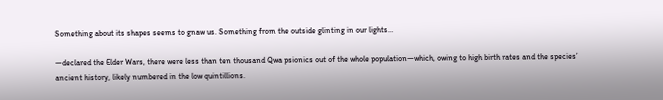Something about its shapes seems to gnaw us. Something from the outside glinting in our lights…

—declared the Elder Wars, there were less than ten thousand Qwa psionics out of the whole population—which, owing to high birth rates and the species’ ancient history, likely numbered in the low quintillions.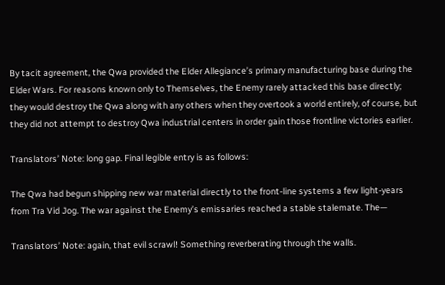By tacit agreement, the Qwa provided the Elder Allegiance’s primary manufacturing base during the Elder Wars. For reasons known only to Themselves, the Enemy rarely attacked this base directly; they would destroy the Qwa along with any others when they overtook a world entirely, of course, but they did not attempt to destroy Qwa industrial centers in order gain those frontline victories earlier.

Translators’ Note: long gap. Final legible entry is as follows:

The Qwa had begun shipping new war material directly to the front-line systems a few light-years from Tra Vid Jog. The war against the Enemy’s emissaries reached a stable stalemate. The—

Translators’ Note: again, that evil scrawl! Something reverberating through the walls.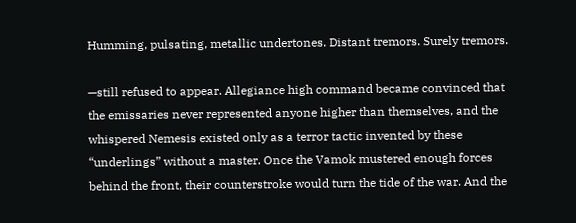Humming, pulsating, metallic undertones. Distant tremors. Surely tremors.

—still refused to appear. Allegiance high command became convinced that the emissaries never represented anyone higher than themselves, and the whispered Nemesis existed only as a terror tactic invented by these “underlings” without a master. Once the Vamok mustered enough forces behind the front, their counterstroke would turn the tide of the war. And the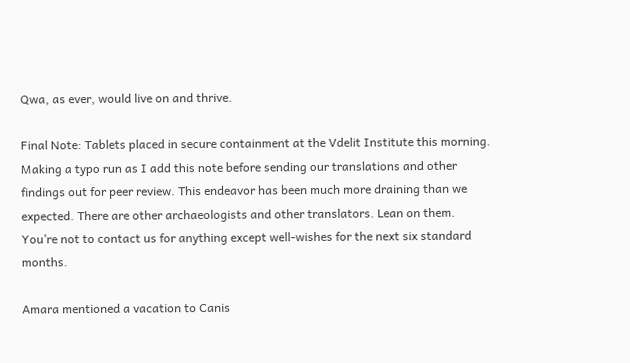Qwa, as ever, would live on and thrive.

Final Note: Tablets placed in secure containment at the Vdelit Institute this morning. Making a typo run as I add this note before sending our translations and other findings out for peer review. This endeavor has been much more draining than we expected. There are other archaeologists and other translators. Lean on them. You’re not to contact us for anything except well-wishes for the next six standard months.

Amara mentioned a vacation to Canis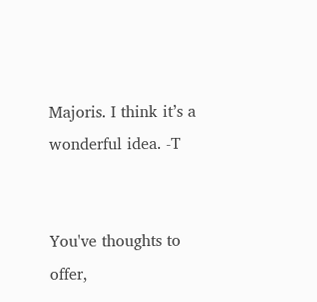Majoris. I think it’s a wonderful idea. -T


You've thoughts to offer,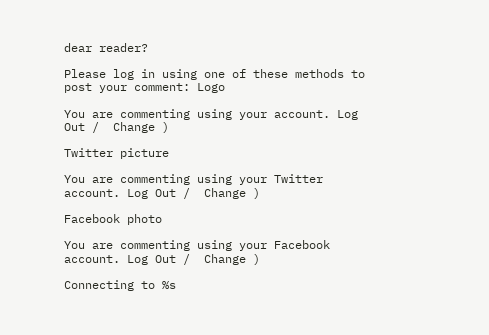dear reader?

Please log in using one of these methods to post your comment: Logo

You are commenting using your account. Log Out /  Change )

Twitter picture

You are commenting using your Twitter account. Log Out /  Change )

Facebook photo

You are commenting using your Facebook account. Log Out /  Change )

Connecting to %s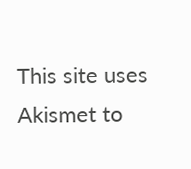This site uses Akismet to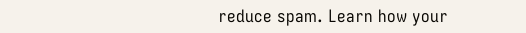reduce spam. Learn how your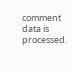comment data is processed.